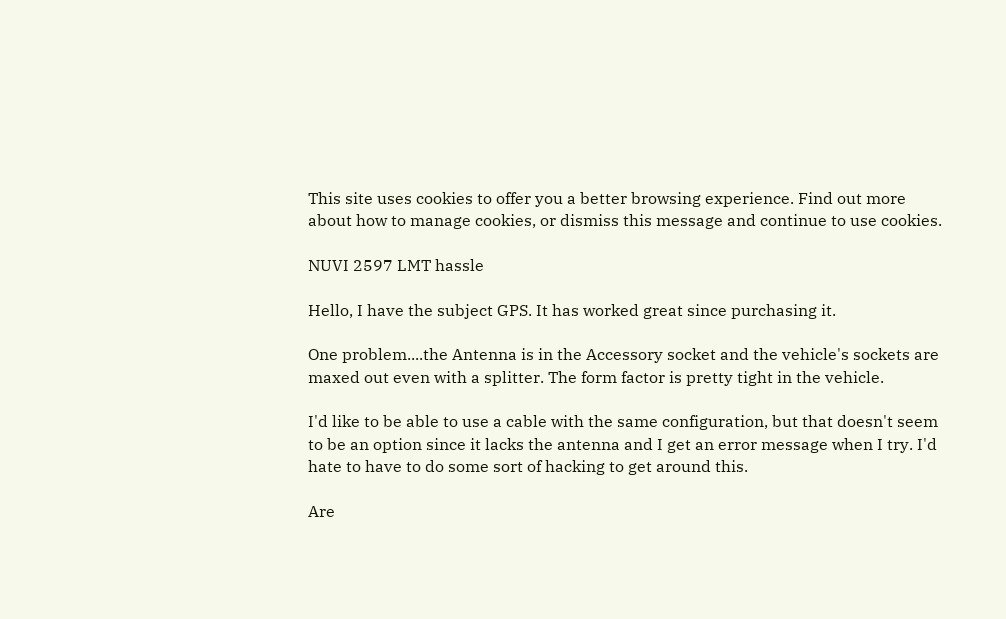This site uses cookies to offer you a better browsing experience. Find out more about how to manage cookies, or dismiss this message and continue to use cookies.

NUVI 2597 LMT hassle

Hello, I have the subject GPS. It has worked great since purchasing it.

One problem....the Antenna is in the Accessory socket and the vehicle's sockets are maxed out even with a splitter. The form factor is pretty tight in the vehicle.

I'd like to be able to use a cable with the same configuration, but that doesn't seem to be an option since it lacks the antenna and I get an error message when I try. I'd hate to have to do some sort of hacking to get around this.

Are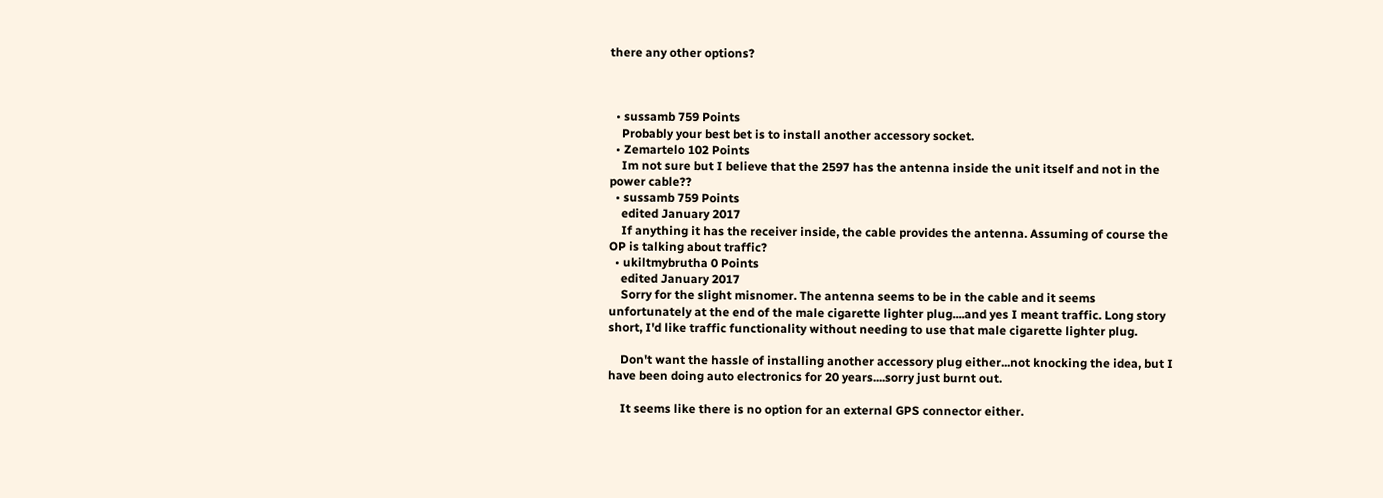there any other options?



  • sussamb 759 Points
    Probably your best bet is to install another accessory socket.
  • Zemartelo 102 Points
    Im not sure but I believe that the 2597 has the antenna inside the unit itself and not in the power cable??
  • sussamb 759 Points
    edited January 2017
    If anything it has the receiver inside, the cable provides the antenna. Assuming of course the OP is talking about traffic?
  • ukiltmybrutha 0 Points
    edited January 2017
    Sorry for the slight misnomer. The antenna seems to be in the cable and it seems unfortunately at the end of the male cigarette lighter plug....and yes I meant traffic. Long story short, I'd like traffic functionality without needing to use that male cigarette lighter plug.

    Don't want the hassle of installing another accessory plug either...not knocking the idea, but I have been doing auto electronics for 20 years....sorry just burnt out.

    It seems like there is no option for an external GPS connector either.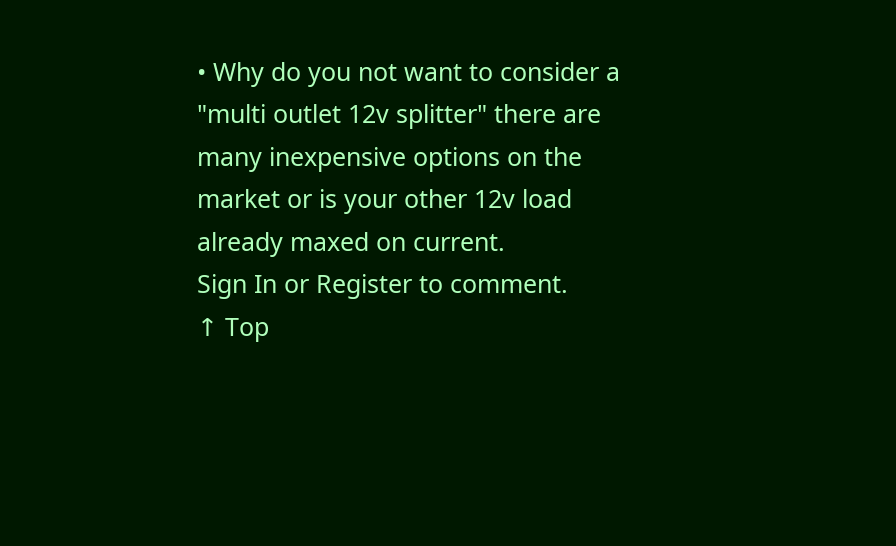• Why do you not want to consider a "multi outlet 12v splitter" there are many inexpensive options on the market or is your other 12v load already maxed on current.
Sign In or Register to comment.
↑ Top